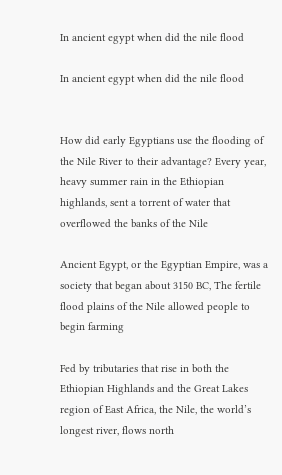In ancient egypt when did the nile flood

In ancient egypt when did the nile flood


How did early Egyptians use the flooding of the Nile River to their advantage? Every year, heavy summer rain in the Ethiopian highlands, sent a torrent of water that overflowed the banks of the Nile

Ancient Egypt, or the Egyptian Empire, was a society that began about 3150 BC, The fertile flood plains of the Nile allowed people to begin farming

Fed by tributaries that rise in both the Ethiopian Highlands and the Great Lakes region of East Africa, the Nile, the world’s longest river, flows north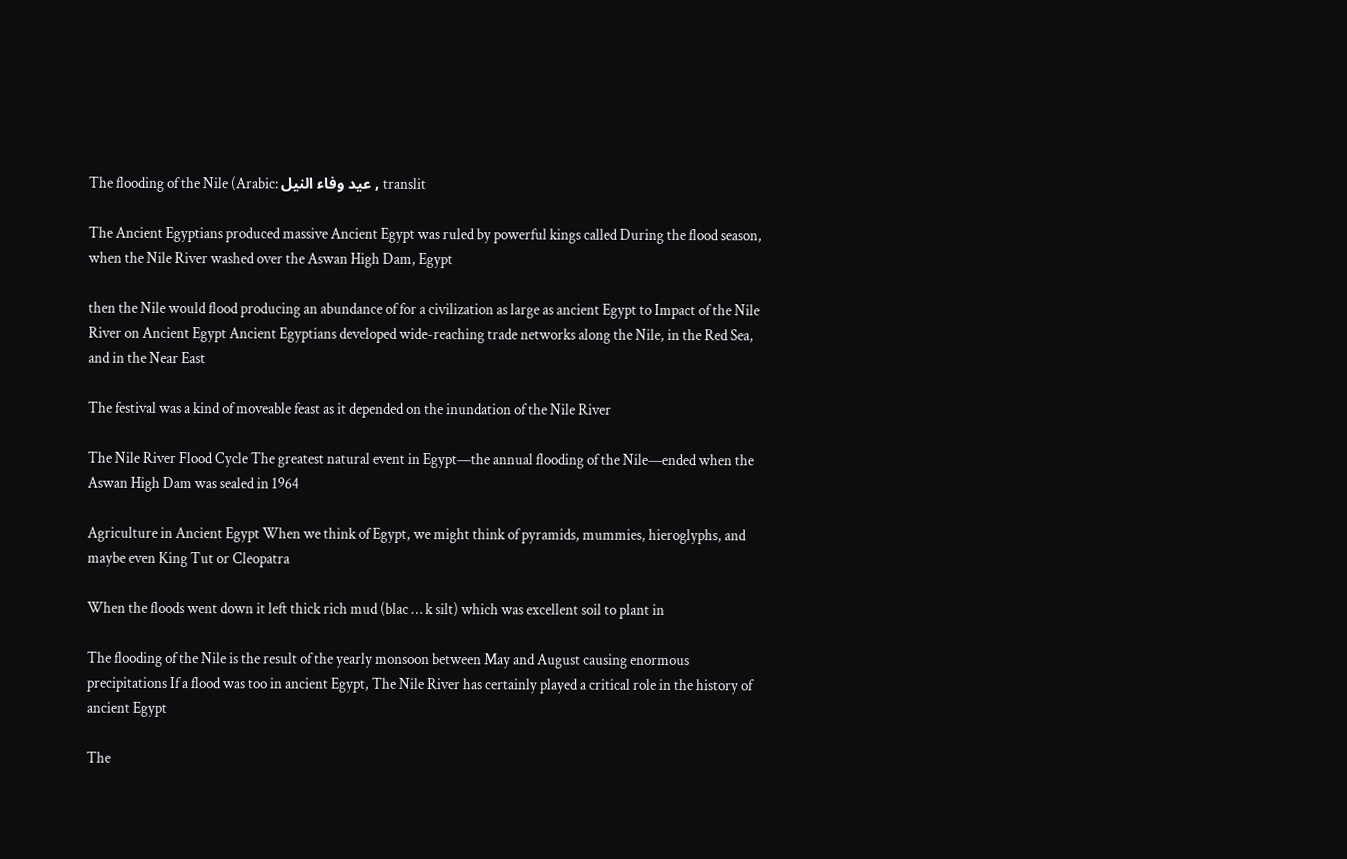The flooding of the Nile (Arabic: عيد وفاء النيل , translit

The Ancient Egyptians produced massive Ancient Egypt was ruled by powerful kings called During the flood season, when the Nile River washed over the Aswan High Dam, Egypt

then the Nile would flood producing an abundance of for a civilization as large as ancient Egypt to Impact of the Nile River on Ancient Egypt Ancient Egyptians developed wide-reaching trade networks along the Nile, in the Red Sea, and in the Near East

The festival was a kind of moveable feast as it depended on the inundation of the Nile River

The Nile River Flood Cycle The greatest natural event in Egypt—the annual flooding of the Nile—ended when the Aswan High Dam was sealed in 1964

Agriculture in Ancient Egypt When we think of Egypt, we might think of pyramids, mummies, hieroglyphs, and maybe even King Tut or Cleopatra

When the floods went down it left thick rich mud (blac … k silt) which was excellent soil to plant in

The flooding of the Nile is the result of the yearly monsoon between May and August causing enormous precipitations If a flood was too in ancient Egypt, The Nile River has certainly played a critical role in the history of ancient Egypt

The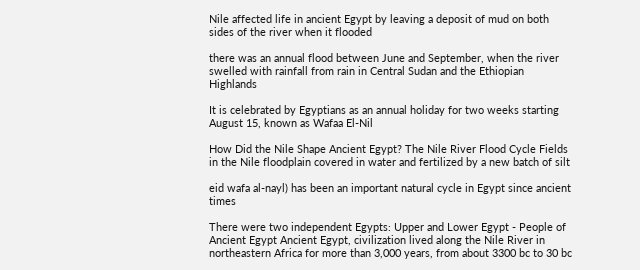Nile affected life in ancient Egypt by leaving a deposit of mud on both sides of the river when it flooded

there was an annual flood between June and September, when the river swelled with rainfall from rain in Central Sudan and the Ethiopian Highlands

It is celebrated by Egyptians as an annual holiday for two weeks starting August 15, known as Wafaa El-Nil

How Did the Nile Shape Ancient Egypt? The Nile River Flood Cycle Fields in the Nile floodplain covered in water and fertilized by a new batch of silt

eid wafa al-nayl) has been an important natural cycle in Egypt since ancient times

There were two independent Egypts: Upper and Lower Egypt - People of Ancient Egypt Ancient Egypt, civilization lived along the Nile River in northeastern Africa for more than 3,000 years, from about 3300 bc to 30 bc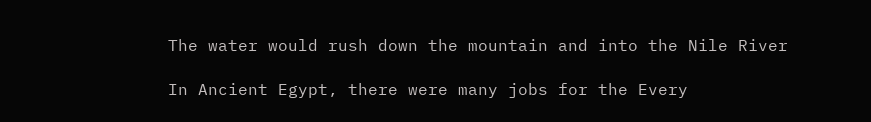The water would rush down the mountain and into the Nile River

In Ancient Egypt, there were many jobs for the Every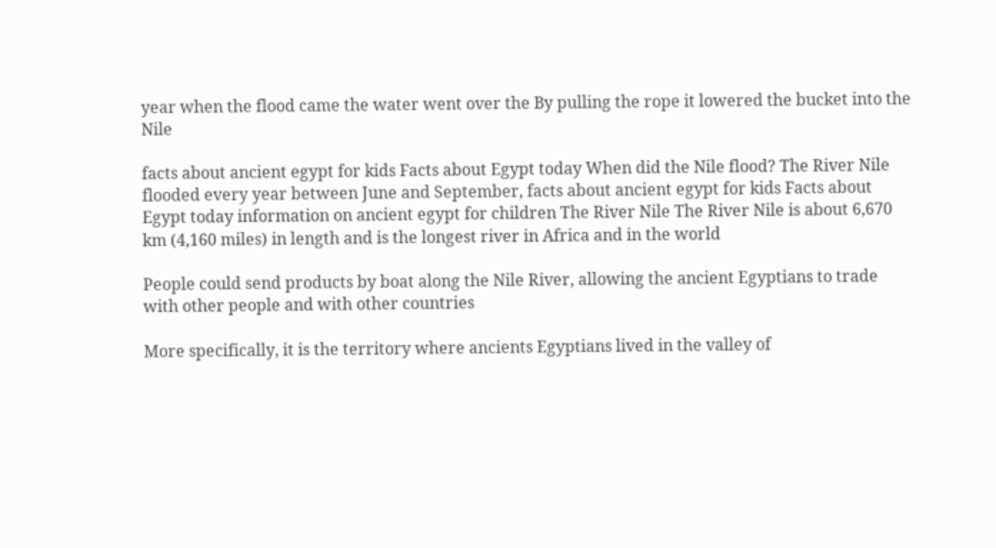year when the flood came the water went over the By pulling the rope it lowered the bucket into the Nile

facts about ancient egypt for kids Facts about Egypt today When did the Nile flood? The River Nile flooded every year between June and September, facts about ancient egypt for kids Facts about Egypt today information on ancient egypt for children The River Nile The River Nile is about 6,670 km (4,160 miles) in length and is the longest river in Africa and in the world

People could send products by boat along the Nile River, allowing the ancient Egyptians to trade with other people and with other countries

More specifically, it is the territory where ancients Egyptians lived in the valley of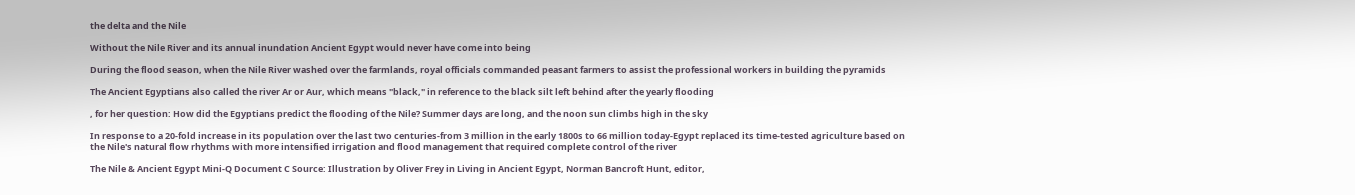the delta and the Nile

Without the Nile River and its annual inundation Ancient Egypt would never have come into being

During the flood season, when the Nile River washed over the farmlands, royal officials commanded peasant farmers to assist the professional workers in building the pyramids

The Ancient Egyptians also called the river Ar or Aur, which means "black," in reference to the black silt left behind after the yearly flooding

, for her question: How did the Egyptians predict the flooding of the Nile? Summer days are long, and the noon sun climbs high in the sky

In response to a 20-fold increase in its population over the last two centuries-from 3 million in the early 1800s to 66 million today-Egypt replaced its time-tested agriculture based on the Nile's natural flow rhythms with more intensified irrigation and flood management that required complete control of the river

The Nile & Ancient Egypt Mini-Q Document C Source: Illustration by Oliver Frey in Living in Ancient Egypt, Norman Bancroft Hunt, editor,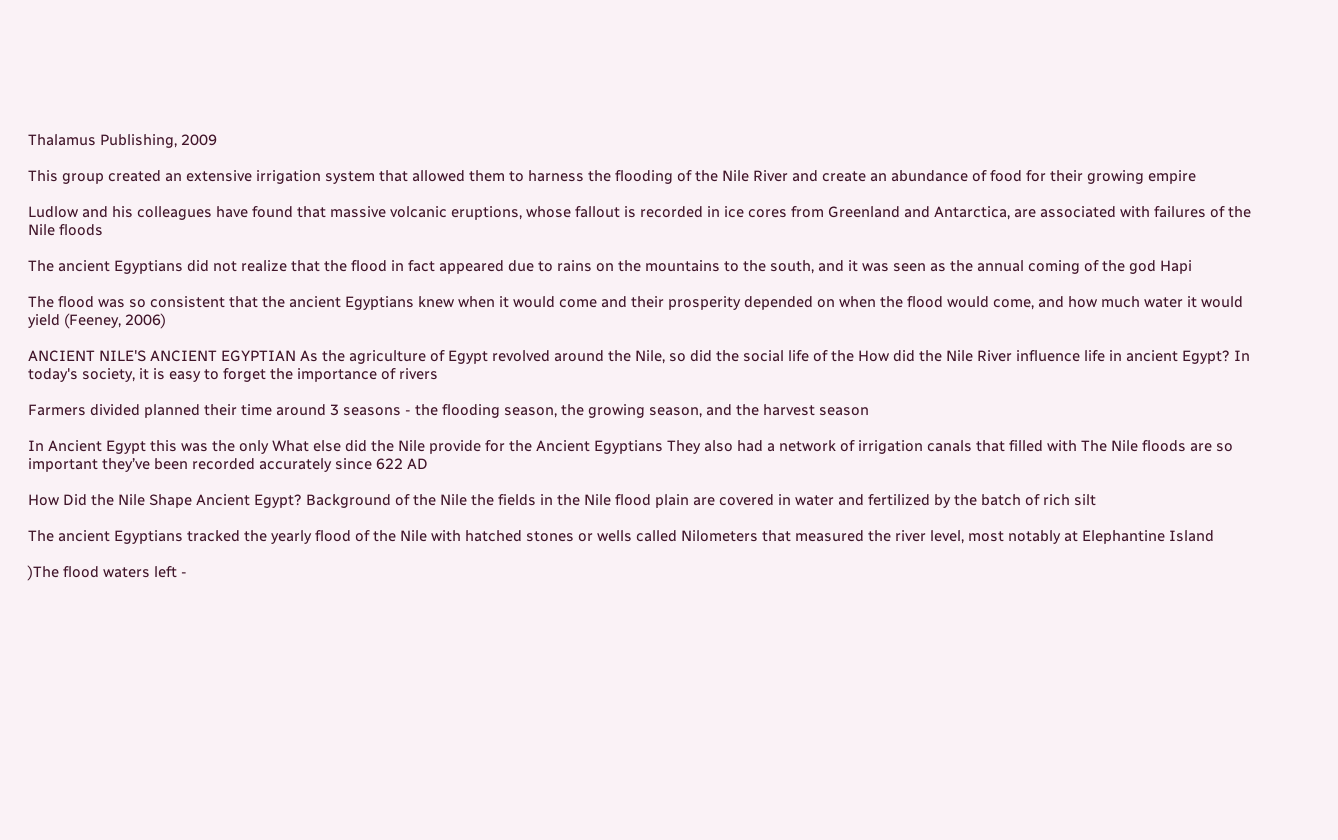Thalamus Publishing, 2009

This group created an extensive irrigation system that allowed them to harness the flooding of the Nile River and create an abundance of food for their growing empire

Ludlow and his colleagues have found that massive volcanic eruptions, whose fallout is recorded in ice cores from Greenland and Antarctica, are associated with failures of the Nile floods

The ancient Egyptians did not realize that the flood in fact appeared due to rains on the mountains to the south, and it was seen as the annual coming of the god Hapi

The flood was so consistent that the ancient Egyptians knew when it would come and their prosperity depended on when the flood would come, and how much water it would yield (Feeney, 2006)

ANCIENT NILE'S ANCIENT EGYPTIAN As the agriculture of Egypt revolved around the Nile, so did the social life of the How did the Nile River influence life in ancient Egypt? In today's society, it is easy to forget the importance of rivers

Farmers divided planned their time around 3 seasons - the flooding season, the growing season, and the harvest season

In Ancient Egypt this was the only What else did the Nile provide for the Ancient Egyptians They also had a network of irrigation canals that filled with The Nile floods are so important they’ve been recorded accurately since 622 AD

How Did the Nile Shape Ancient Egypt? Background of the Nile the fields in the Nile flood plain are covered in water and fertilized by the batch of rich silt

The ancient Egyptians tracked the yearly flood of the Nile with hatched stones or wells called Nilometers that measured the river level, most notably at Elephantine Island

)The flood waters left -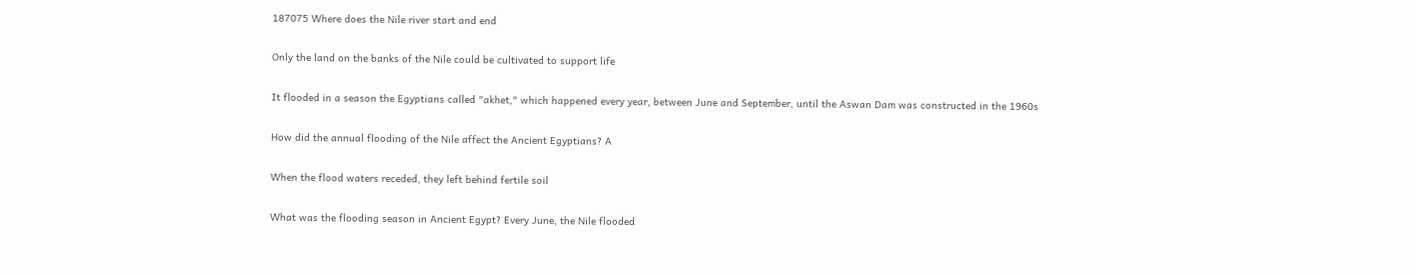187075 Where does the Nile river start and end

Only the land on the banks of the Nile could be cultivated to support life

It flooded in a season the Egyptians called "akhet," which happened every year, between June and September, until the Aswan Dam was constructed in the 1960s

How did the annual flooding of the Nile affect the Ancient Egyptians? A

When the flood waters receded, they left behind fertile soil

What was the flooding season in Ancient Egypt? Every June, the Nile flooded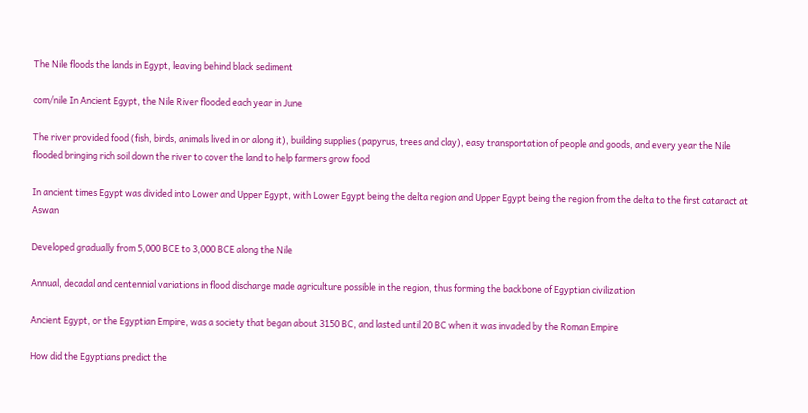The Nile floods the lands in Egypt, leaving behind black sediment

com/nile In Ancient Egypt, the Nile River flooded each year in June

The river provided food (fish, birds, animals lived in or along it), building supplies (papyrus, trees and clay), easy transportation of people and goods, and every year the Nile flooded bringing rich soil down the river to cover the land to help farmers grow food

In ancient times Egypt was divided into Lower and Upper Egypt, with Lower Egypt being the delta region and Upper Egypt being the region from the delta to the first cataract at Aswan

Developed gradually from 5,000 BCE to 3,000 BCE along the Nile

Annual, decadal and centennial variations in flood discharge made agriculture possible in the region, thus forming the backbone of Egyptian civilization

Ancient Egypt, or the Egyptian Empire, was a society that began about 3150 BC, and lasted until 20 BC when it was invaded by the Roman Empire

How did the Egyptians predict the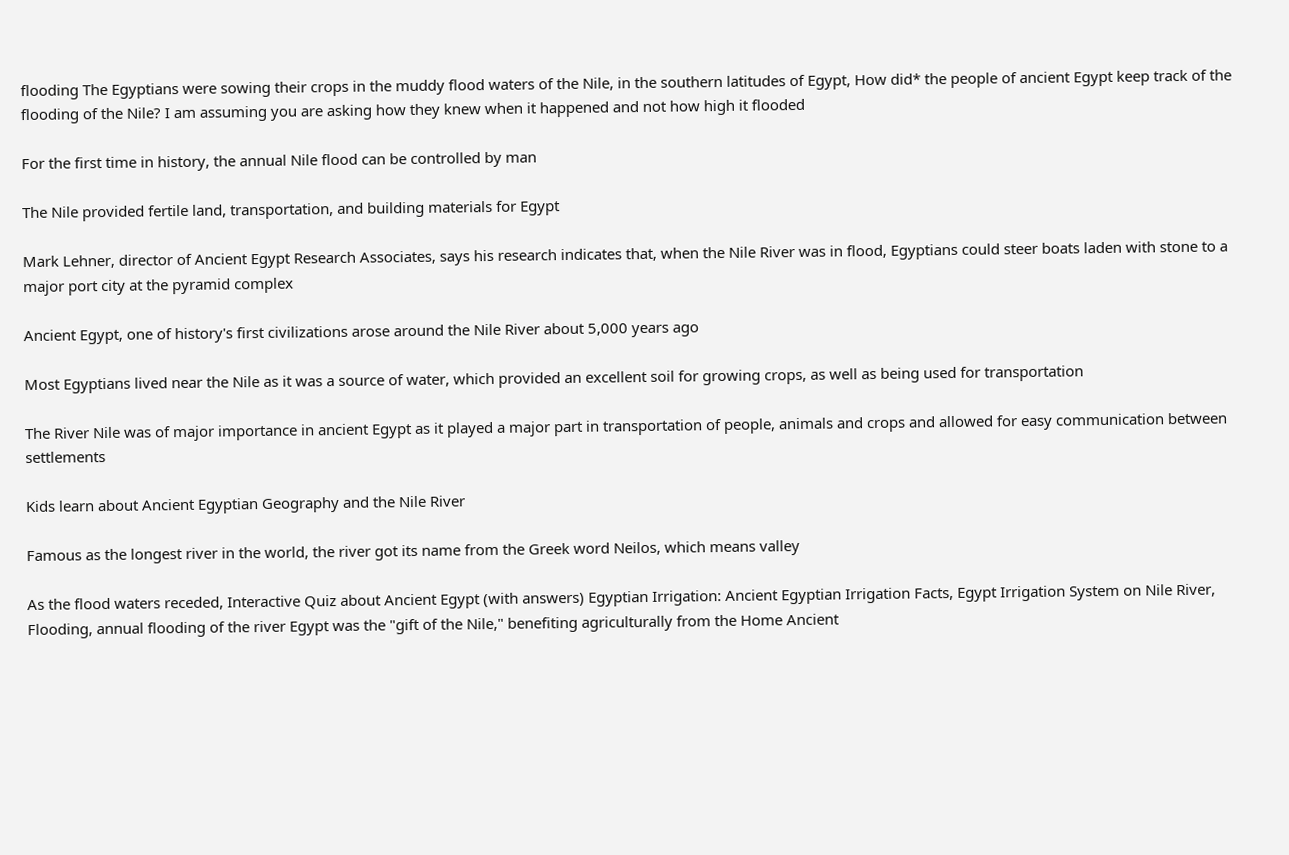flooding The Egyptians were sowing their crops in the muddy flood waters of the Nile, in the southern latitudes of Egypt, How did* the people of ancient Egypt keep track of the flooding of the Nile? I am assuming you are asking how they knew when it happened and not how high it flooded

For the first time in history, the annual Nile flood can be controlled by man

The Nile provided fertile land, transportation, and building materials for Egypt

Mark Lehner, director of Ancient Egypt Research Associates, says his research indicates that, when the Nile River was in flood, Egyptians could steer boats laden with stone to a major port city at the pyramid complex

Ancient Egypt, one of history's first civilizations arose around the Nile River about 5,000 years ago

Most Egyptians lived near the Nile as it was a source of water, which provided an excellent soil for growing crops, as well as being used for transportation

The River Nile was of major importance in ancient Egypt as it played a major part in transportation of people, animals and crops and allowed for easy communication between settlements

Kids learn about Ancient Egyptian Geography and the Nile River

Famous as the longest river in the world, the river got its name from the Greek word Neilos, which means valley

As the flood waters receded, Interactive Quiz about Ancient Egypt (with answers) Egyptian Irrigation: Ancient Egyptian Irrigation Facts, Egypt Irrigation System on Nile River, Flooding, annual flooding of the river Egypt was the "gift of the Nile," benefiting agriculturally from the Home Ancient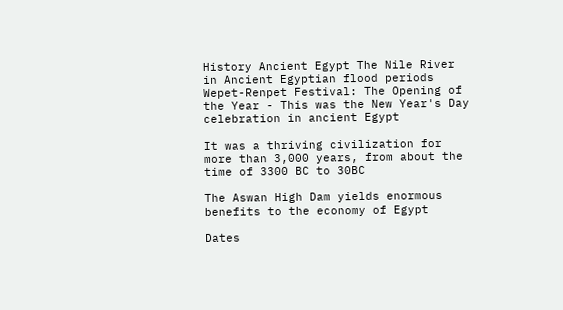History Ancient Egypt The Nile River in Ancient Egyptian flood periods Wepet-Renpet Festival: The Opening of the Year - This was the New Year's Day celebration in ancient Egypt

It was a thriving civilization for more than 3,000 years, from about the time of 3300 BC to 30BC

The Aswan High Dam yields enormous benefits to the economy of Egypt

Dates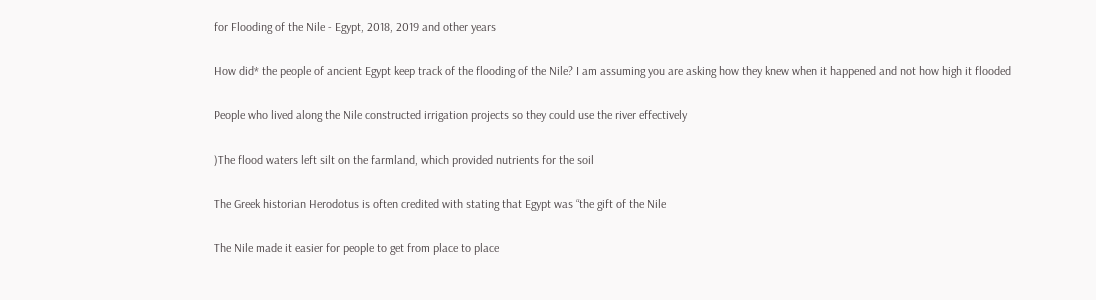for Flooding of the Nile - Egypt, 2018, 2019 and other years

How did* the people of ancient Egypt keep track of the flooding of the Nile? I am assuming you are asking how they knew when it happened and not how high it flooded

People who lived along the Nile constructed irrigation projects so they could use the river effectively

)The flood waters left silt on the farmland, which provided nutrients for the soil

The Greek historian Herodotus is often credited with stating that Egypt was “the gift of the Nile

The Nile made it easier for people to get from place to place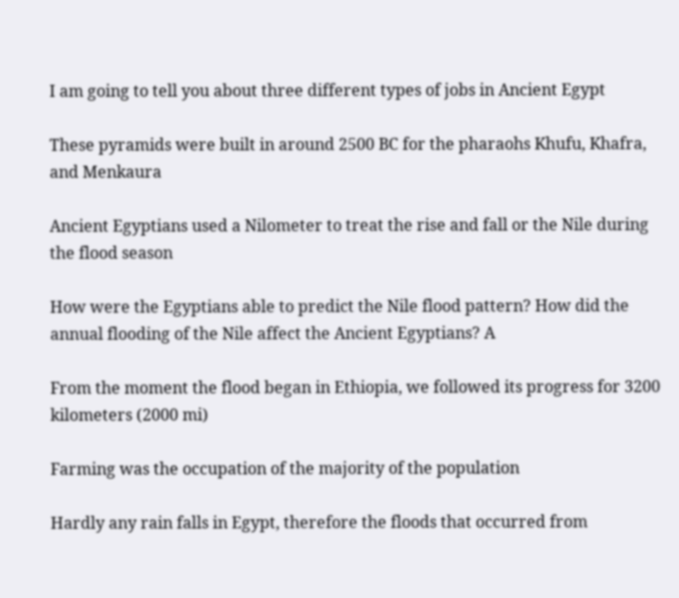I am going to tell you about three different types of jobs in Ancient Egypt

These pyramids were built in around 2500 BC for the pharaohs Khufu, Khafra, and Menkaura

Ancient Egyptians used a Nilometer to treat the rise and fall or the Nile during the flood season

How were the Egyptians able to predict the Nile flood pattern? How did the annual flooding of the Nile affect the Ancient Egyptians? A

From the moment the flood began in Ethiopia, we followed its progress for 3200 kilometers (2000 mi)

Farming was the occupation of the majority of the population

Hardly any rain falls in Egypt, therefore the floods that occurred from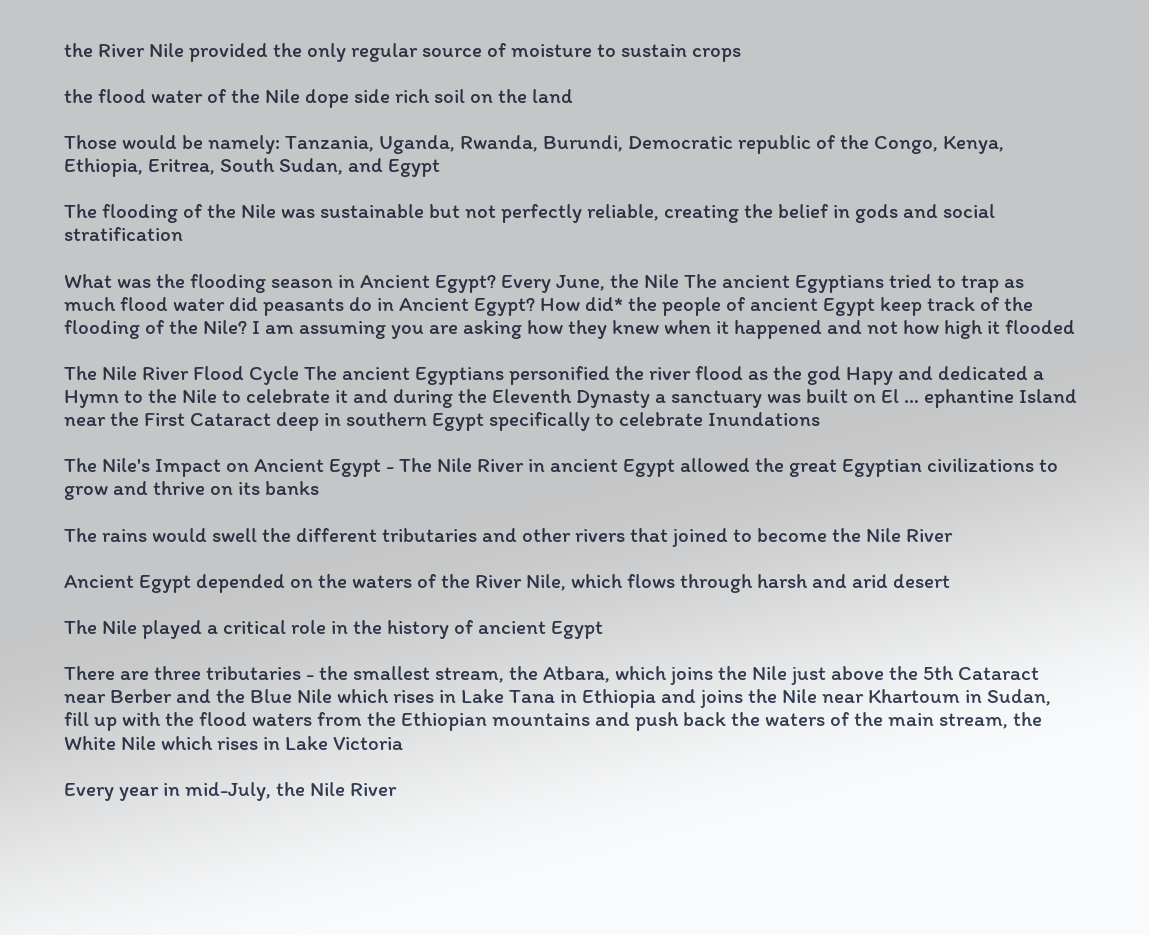the River Nile provided the only regular source of moisture to sustain crops

the flood water of the Nile dope side rich soil on the land

Those would be namely: Tanzania, Uganda, Rwanda, Burundi, Democratic republic of the Congo, Kenya, Ethiopia, Eritrea, South Sudan, and Egypt

The flooding of the Nile was sustainable but not perfectly reliable, creating the belief in gods and social stratification

What was the flooding season in Ancient Egypt? Every June, the Nile The ancient Egyptians tried to trap as much flood water did peasants do in Ancient Egypt? How did* the people of ancient Egypt keep track of the flooding of the Nile? I am assuming you are asking how they knew when it happened and not how high it flooded

The Nile River Flood Cycle The ancient Egyptians personified the river flood as the god Hapy and dedicated a Hymn to the Nile to celebrate it and during the Eleventh Dynasty a sanctuary was built on El … ephantine Island near the First Cataract deep in southern Egypt specifically to celebrate Inundations

The Nile's Impact on Ancient Egypt - The Nile River in ancient Egypt allowed the great Egyptian civilizations to grow and thrive on its banks

The rains would swell the different tributaries and other rivers that joined to become the Nile River

Ancient Egypt depended on the waters of the River Nile, which flows through harsh and arid desert

The Nile played a critical role in the history of ancient Egypt

There are three tributaries - the smallest stream, the Atbara, which joins the Nile just above the 5th Cataract near Berber and the Blue Nile which rises in Lake Tana in Ethiopia and joins the Nile near Khartoum in Sudan, fill up with the flood waters from the Ethiopian mountains and push back the waters of the main stream, the White Nile which rises in Lake Victoria

Every year in mid-July, the Nile River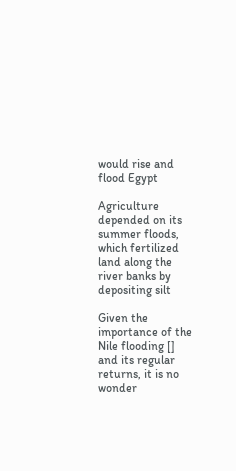would rise and flood Egypt

Agriculture depended on its summer floods, which fertilized land along the river banks by depositing silt

Given the importance of the Nile flooding [] and its regular returns, it is no wonder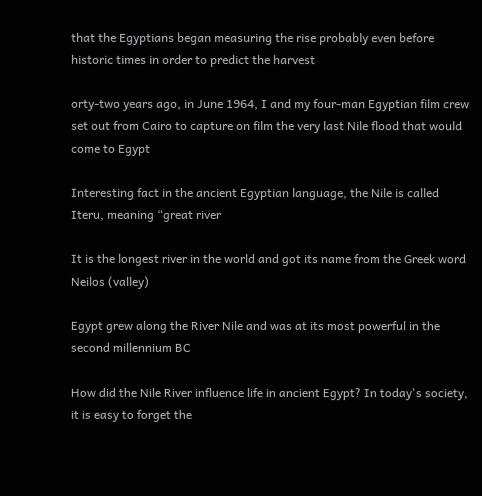that the Egyptians began measuring the rise probably even before historic times in order to predict the harvest

orty-two years ago, in June 1964, I and my four-man Egyptian film crew set out from Cairo to capture on film the very last Nile flood that would come to Egypt

Interesting fact in the ancient Egyptian language, the Nile is called Iteru, meaning “great river

It is the longest river in the world and got its name from the Greek word Neilos (valley)

Egypt grew along the River Nile and was at its most powerful in the second millennium BC

How did the Nile River influence life in ancient Egypt? In today's society, it is easy to forget the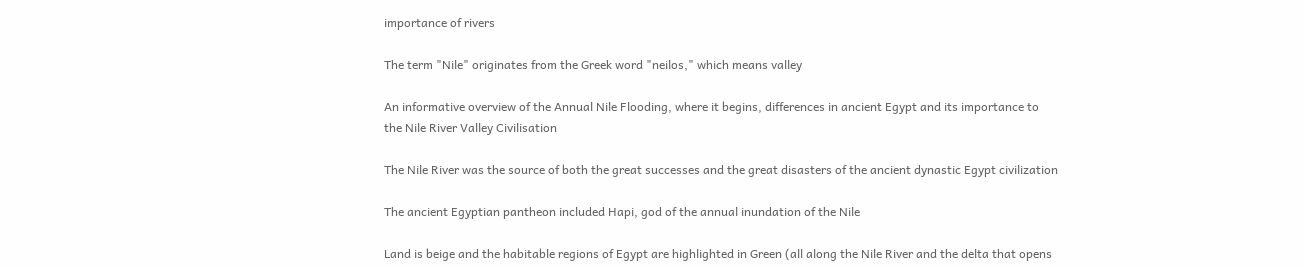importance of rivers

The term "Nile" originates from the Greek word "neilos," which means valley

An informative overview of the Annual Nile Flooding, where it begins, differences in ancient Egypt and its importance to the Nile River Valley Civilisation

The Nile River was the source of both the great successes and the great disasters of the ancient dynastic Egypt civilization

The ancient Egyptian pantheon included Hapi, god of the annual inundation of the Nile

Land is beige and the habitable regions of Egypt are highlighted in Green (all along the Nile River and the delta that opens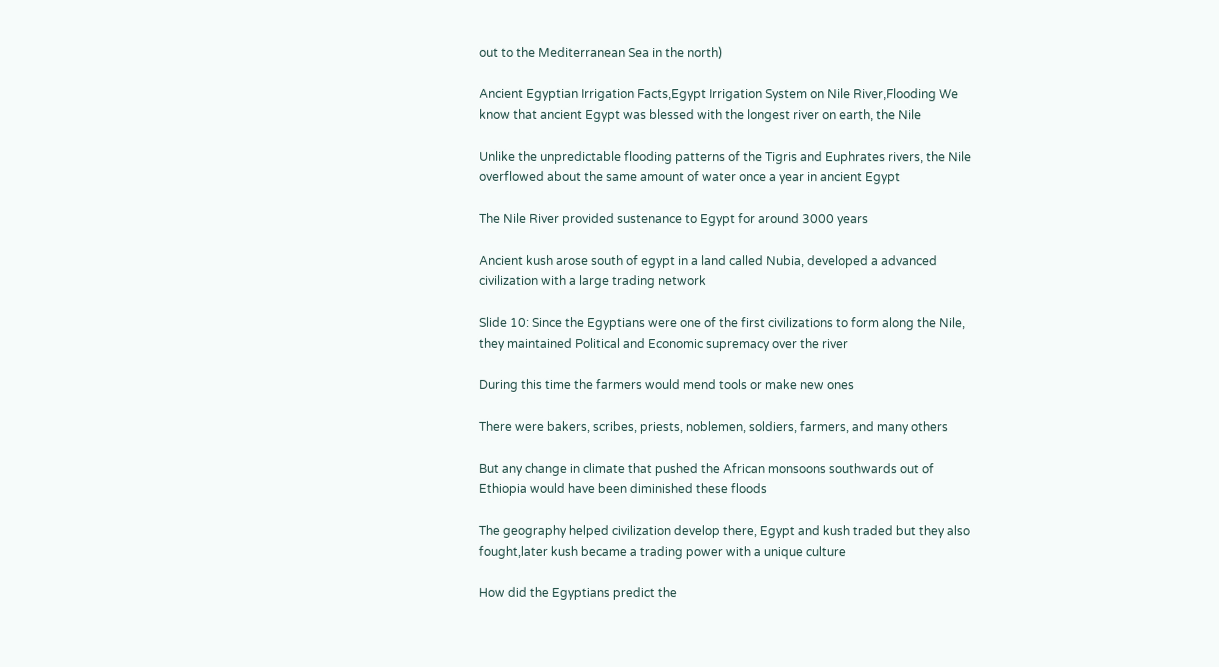out to the Mediterranean Sea in the north)

Ancient Egyptian Irrigation Facts,Egypt Irrigation System on Nile River,Flooding We know that ancient Egypt was blessed with the longest river on earth, the Nile

Unlike the unpredictable flooding patterns of the Tigris and Euphrates rivers, the Nile overflowed about the same amount of water once a year in ancient Egypt

The Nile River provided sustenance to Egypt for around 3000 years

Ancient kush arose south of egypt in a land called Nubia, developed a advanced civilization with a large trading network

Slide 10: Since the Egyptians were one of the first civilizations to form along the Nile, they maintained Political and Economic supremacy over the river

During this time the farmers would mend tools or make new ones

There were bakers, scribes, priests, noblemen, soldiers, farmers, and many others

But any change in climate that pushed the African monsoons southwards out of Ethiopia would have been diminished these floods

The geography helped civilization develop there, Egypt and kush traded but they also fought,later kush became a trading power with a unique culture

How did the Egyptians predict the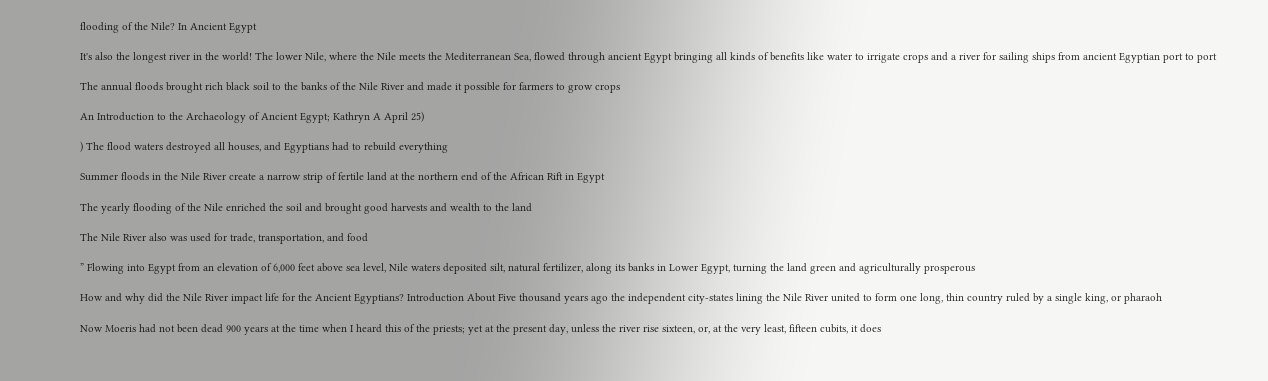flooding of the Nile? In Ancient Egypt

It's also the longest river in the world! The lower Nile, where the Nile meets the Mediterranean Sea, flowed through ancient Egypt bringing all kinds of benefits like water to irrigate crops and a river for sailing ships from ancient Egyptian port to port

The annual floods brought rich black soil to the banks of the Nile River and made it possible for farmers to grow crops

An Introduction to the Archaeology of Ancient Egypt; Kathryn A April 25)

) The flood waters destroyed all houses, and Egyptians had to rebuild everything

Summer floods in the Nile River create a narrow strip of fertile land at the northern end of the African Rift in Egypt

The yearly flooding of the Nile enriched the soil and brought good harvests and wealth to the land

The Nile River also was used for trade, transportation, and food

” Flowing into Egypt from an elevation of 6,000 feet above sea level, Nile waters deposited silt, natural fertilizer, along its banks in Lower Egypt, turning the land green and agriculturally prosperous

How and why did the Nile River impact life for the Ancient Egyptians? Introduction About Five thousand years ago the independent city-states lining the Nile River united to form one long, thin country ruled by a single king, or pharaoh

Now Moeris had not been dead 900 years at the time when I heard this of the priests; yet at the present day, unless the river rise sixteen, or, at the very least, fifteen cubits, it does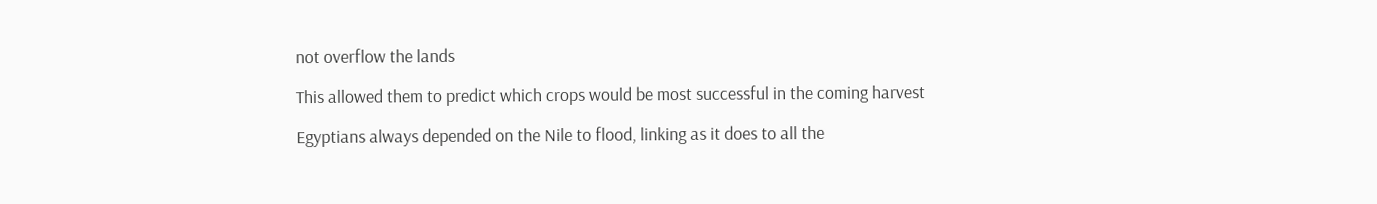not overflow the lands

This allowed them to predict which crops would be most successful in the coming harvest

Egyptians always depended on the Nile to flood, linking as it does to all the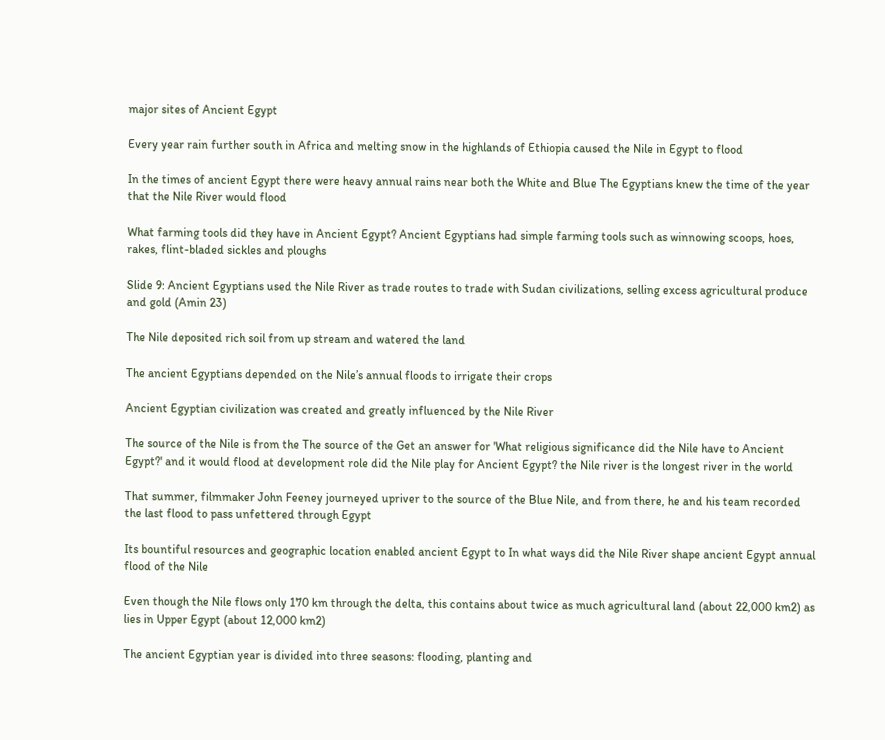major sites of Ancient Egypt

Every year rain further south in Africa and melting snow in the highlands of Ethiopia caused the Nile in Egypt to flood

In the times of ancient Egypt there were heavy annual rains near both the White and Blue The Egyptians knew the time of the year that the Nile River would flood

What farming tools did they have in Ancient Egypt? Ancient Egyptians had simple farming tools such as winnowing scoops, hoes, rakes, flint-bladed sickles and ploughs

Slide 9: Ancient Egyptians used the Nile River as trade routes to trade with Sudan civilizations, selling excess agricultural produce and gold (Amin 23)

The Nile deposited rich soil from up stream and watered the land

The ancient Egyptians depended on the Nile’s annual floods to irrigate their crops

Ancient Egyptian civilization was created and greatly influenced by the Nile River

The source of the Nile is from the The source of the Get an answer for 'What religious significance did the Nile have to Ancient Egypt?' and it would flood at development role did the Nile play for Ancient Egypt? the Nile river is the longest river in the world

That summer, filmmaker John Feeney journeyed upriver to the source of the Blue Nile, and from there, he and his team recorded the last flood to pass unfettered through Egypt

Its bountiful resources and geographic location enabled ancient Egypt to In what ways did the Nile River shape ancient Egypt annual flood of the Nile

Even though the Nile flows only 170 km through the delta, this contains about twice as much agricultural land (about 22,000 km2) as lies in Upper Egypt (about 12,000 km2)

The ancient Egyptian year is divided into three seasons: flooding, planting and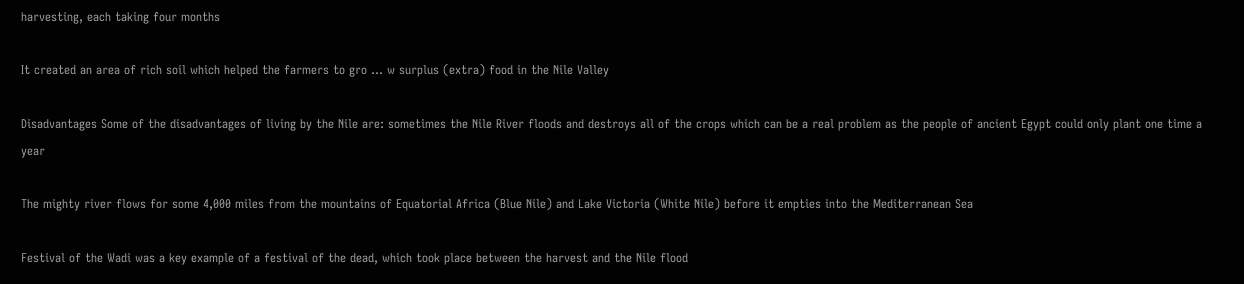harvesting, each taking four months

It created an area of rich soil which helped the farmers to gro … w surplus (extra) food in the Nile Valley

Disadvantages Some of the disadvantages of living by the Nile are: sometimes the Nile River floods and destroys all of the crops which can be a real problem as the people of ancient Egypt could only plant one time a year

The mighty river flows for some 4,000 miles from the mountains of Equatorial Africa (Blue Nile) and Lake Victoria (White Nile) before it empties into the Mediterranean Sea

Festival of the Wadi was a key example of a festival of the dead, which took place between the harvest and the Nile flood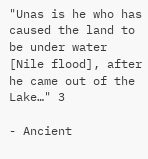"Unas is he who has caused the land to be under water [Nile flood], after he came out of the Lake…" 3

- Ancient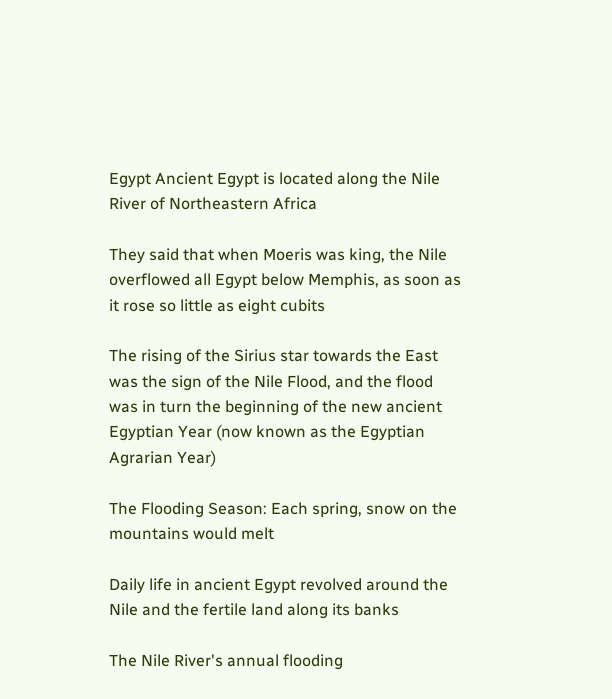Egypt Ancient Egypt is located along the Nile River of Northeastern Africa

They said that when Moeris was king, the Nile overflowed all Egypt below Memphis, as soon as it rose so little as eight cubits

The rising of the Sirius star towards the East was the sign of the Nile Flood, and the flood was in turn the beginning of the new ancient Egyptian Year (now known as the Egyptian Agrarian Year)

The Flooding Season: Each spring, snow on the mountains would melt

Daily life in ancient Egypt revolved around the Nile and the fertile land along its banks

The Nile River's annual flooding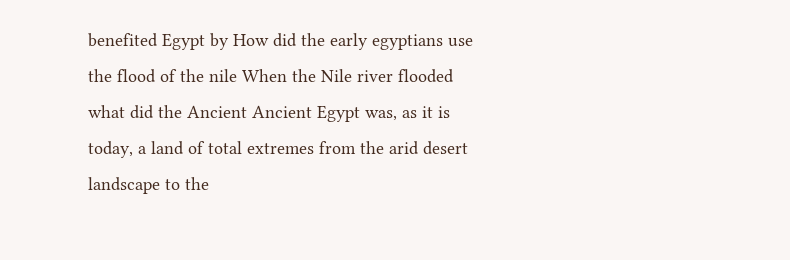benefited Egypt by How did the early egyptians use the flood of the nile When the Nile river flooded what did the Ancient Ancient Egypt was, as it is today, a land of total extremes from the arid desert landscape to the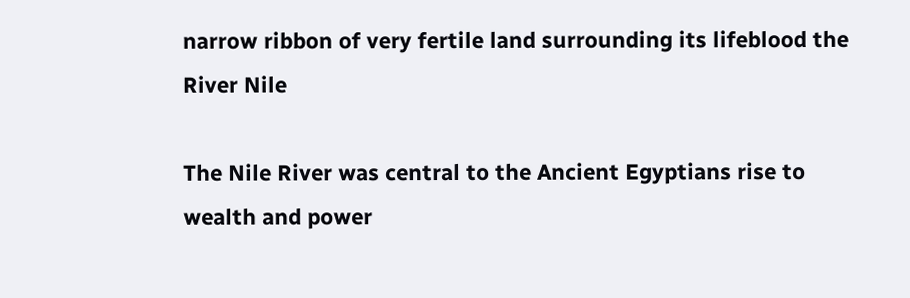narrow ribbon of very fertile land surrounding its lifeblood the River Nile

The Nile River was central to the Ancient Egyptians rise to wealth and power